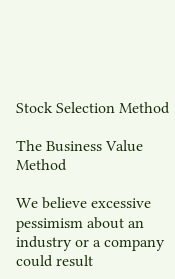Stock Selection Method

The Business Value Method

We believe excessive pessimism about an industry or a company could result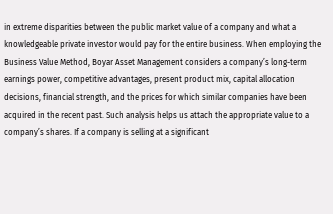in extreme disparities between the public market value of a company and what a knowledgeable private investor would pay for the entire business. When employing the Business Value Method, Boyar Asset Management considers a company’s long-term earnings power, competitive advantages, present product mix, capital allocation decisions, financial strength, and the prices for which similar companies have been acquired in the recent past. Such analysis helps us attach the appropriate value to a company’s shares. If a company is selling at a significant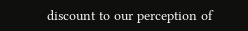discount to our perception of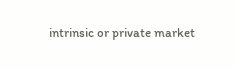intrinsic or private market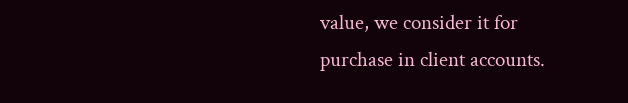value, we consider it for purchase in client accounts.